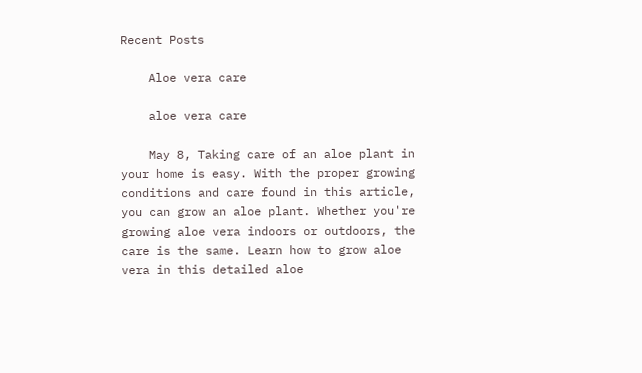Recent Posts

    Aloe vera care

    aloe vera care

    May 8, Taking care of an aloe plant in your home is easy. With the proper growing conditions and care found in this article, you can grow an aloe plant. Whether you're growing aloe vera indoors or outdoors, the care is the same. Learn how to grow aloe vera in this detailed aloe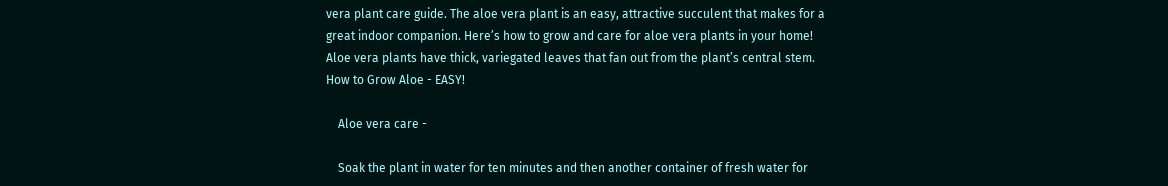vera plant care guide. The aloe vera plant is an easy, attractive succulent that makes for a great indoor companion. Here’s how to grow and care for aloe vera plants in your home! Aloe vera plants have thick, variegated leaves that fan out from the plant’s central stem. How to Grow Aloe - EASY!

    Aloe vera care -

    Soak the plant in water for ten minutes and then another container of fresh water for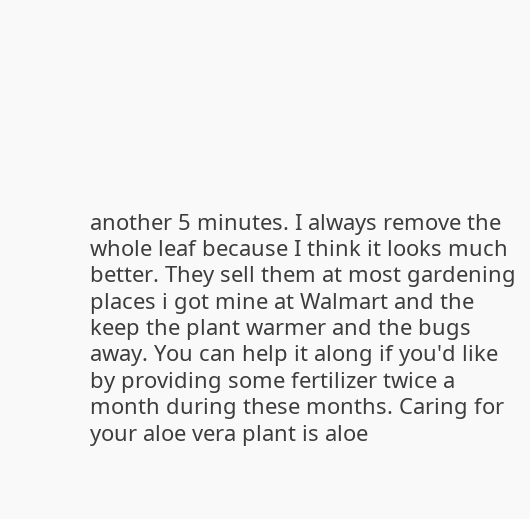another 5 minutes. I always remove the whole leaf because I think it looks much better. They sell them at most gardening places i got mine at Walmart and the keep the plant warmer and the bugs away. You can help it along if you'd like by providing some fertilizer twice a month during these months. Caring for your aloe vera plant is aloe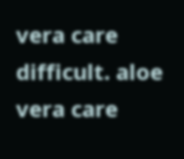vera care difficult. aloe vera care